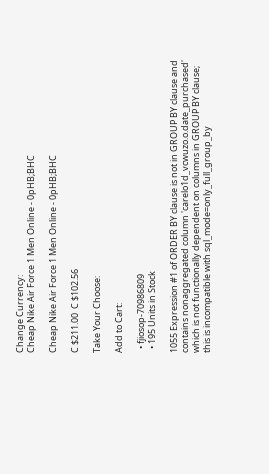Change Currency:
Cheap Nike Air Force 1 Men Online - 0pHB;BHC

Cheap Nike Air Force 1 Men Online - 0pHB;BHC

C $211.00  C $102.56

Take Your Choose:

Add to Cart:

  • fjiosop-70986809
  • 195 Units in Stock

1055 Expression #1 of ORDER BY clause is not in GROUP BY clause and contains nonaggregated column 'carelo1d_vcwuzo.o.date_purchased' which is not functionally dependent on columns in GROUP BY clause; this is incompatible with sql_mode=only_full_group_by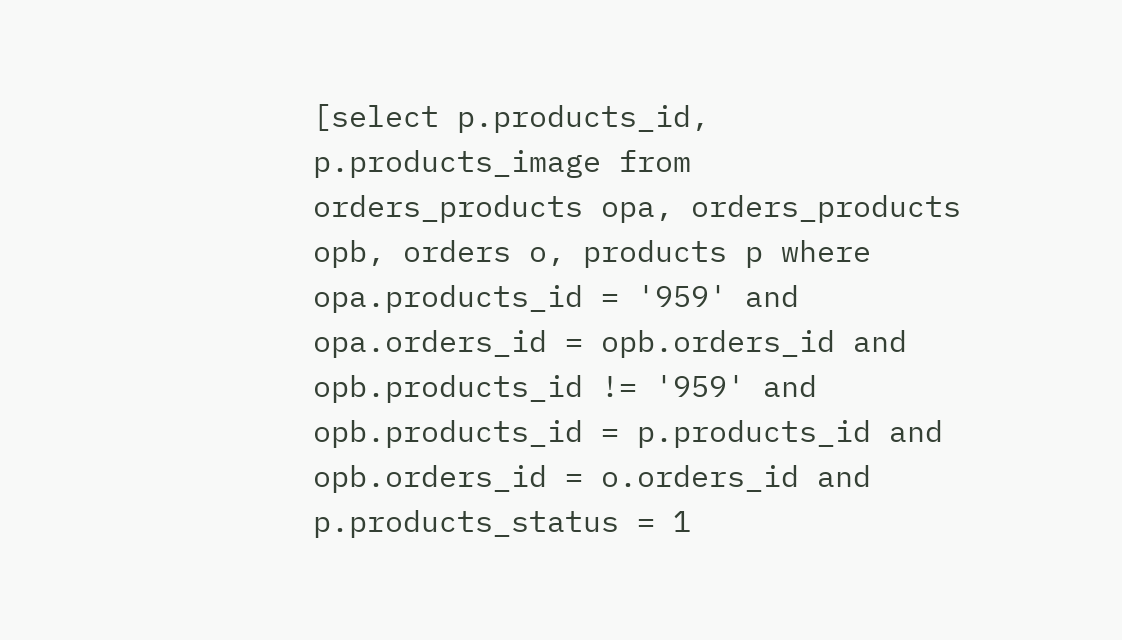[select p.products_id, p.products_image from orders_products opa, orders_products opb, orders o, products p where opa.products_id = '959' and opa.orders_id = opb.orders_id and opb.products_id != '959' and opb.products_id = p.products_id and opb.orders_id = o.orders_id and p.products_status = 1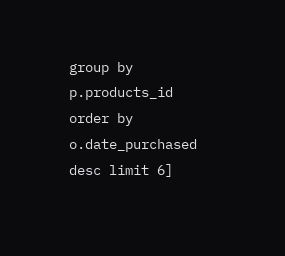group by p.products_id order by o.date_purchased desc limit 6]